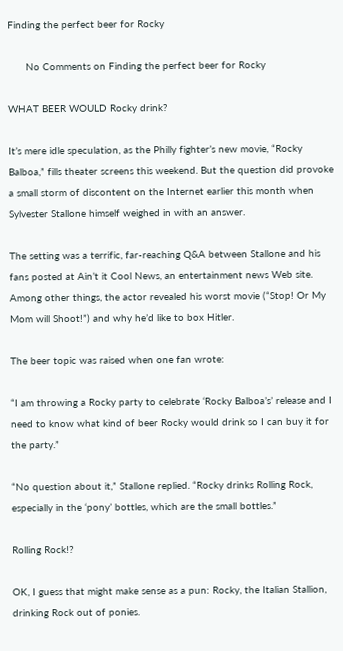Finding the perfect beer for Rocky

      No Comments on Finding the perfect beer for Rocky

WHAT BEER WOULD Rocky drink?

It’s mere idle speculation, as the Philly fighter’s new movie, “Rocky Balboa,” fills theater screens this weekend. But the question did provoke a small storm of discontent on the Internet earlier this month when Sylvester Stallone himself weighed in with an answer.

The setting was a terrific, far-reaching Q&A between Stallone and his fans posted at Ain’t it Cool News, an entertainment news Web site. Among other things, the actor revealed his worst movie (“Stop! Or My Mom will Shoot!”) and why he’d like to box Hitler.

The beer topic was raised when one fan wrote:

“I am throwing a Rocky party to celebrate ‘Rocky Balboa’s’ release and I need to know what kind of beer Rocky would drink so I can buy it for the party.”

“No question about it,” Stallone replied. “Rocky drinks Rolling Rock, especially in the ‘pony’ bottles, which are the small bottles.”

Rolling Rock!?

OK, I guess that might make sense as a pun: Rocky, the Italian Stallion, drinking Rock out of ponies.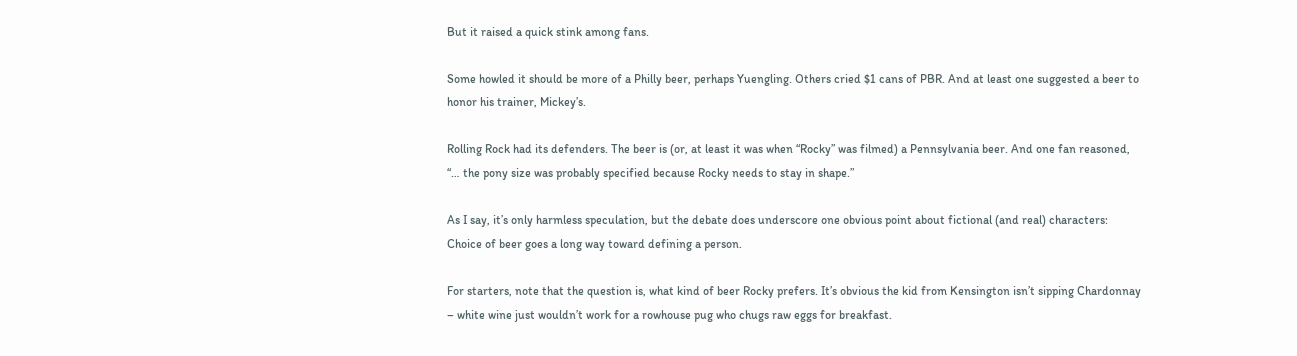But it raised a quick stink among fans.

Some howled it should be more of a Philly beer, perhaps Yuengling. Others cried $1 cans of PBR. And at least one suggested a beer to honor his trainer, Mickey’s.

Rolling Rock had its defenders. The beer is (or, at least it was when “Rocky” was filmed) a Pennsylvania beer. And one fan reasoned, “… the pony size was probably specified because Rocky needs to stay in shape.”

As I say, it’s only harmless speculation, but the debate does underscore one obvious point about fictional (and real) characters: Choice of beer goes a long way toward defining a person.

For starters, note that the question is, what kind of beer Rocky prefers. It’s obvious the kid from Kensington isn’t sipping Chardonnay – white wine just wouldn’t work for a rowhouse pug who chugs raw eggs for breakfast.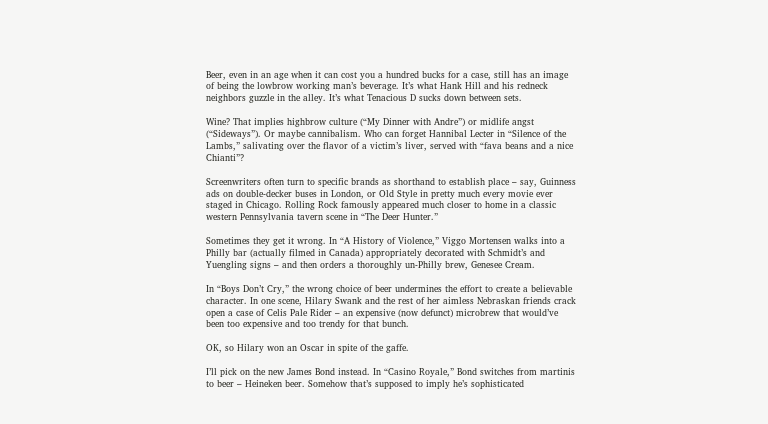Beer, even in an age when it can cost you a hundred bucks for a case, still has an image of being the lowbrow working man’s beverage. It’s what Hank Hill and his redneck neighbors guzzle in the alley. It’s what Tenacious D sucks down between sets.

Wine? That implies highbrow culture (“My Dinner with Andre”) or midlife angst (“Sideways”). Or maybe cannibalism. Who can forget Hannibal Lecter in “Silence of the Lambs,” salivating over the flavor of a victim’s liver, served with “fava beans and a nice Chianti”?

Screenwriters often turn to specific brands as shorthand to establish place – say, Guinness ads on double-decker buses in London, or Old Style in pretty much every movie ever staged in Chicago. Rolling Rock famously appeared much closer to home in a classic western Pennsylvania tavern scene in “The Deer Hunter.”

Sometimes they get it wrong. In “A History of Violence,” Viggo Mortensen walks into a Philly bar (actually filmed in Canada) appropriately decorated with Schmidt’s and Yuengling signs – and then orders a thoroughly un-Philly brew, Genesee Cream.

In “Boys Don’t Cry,” the wrong choice of beer undermines the effort to create a believable character. In one scene, Hilary Swank and the rest of her aimless Nebraskan friends crack open a case of Celis Pale Rider – an expensive (now defunct) microbrew that would’ve been too expensive and too trendy for that bunch.

OK, so Hilary won an Oscar in spite of the gaffe.

I’ll pick on the new James Bond instead. In “Casino Royale,” Bond switches from martinis to beer – Heineken beer. Somehow that’s supposed to imply he’s sophisticated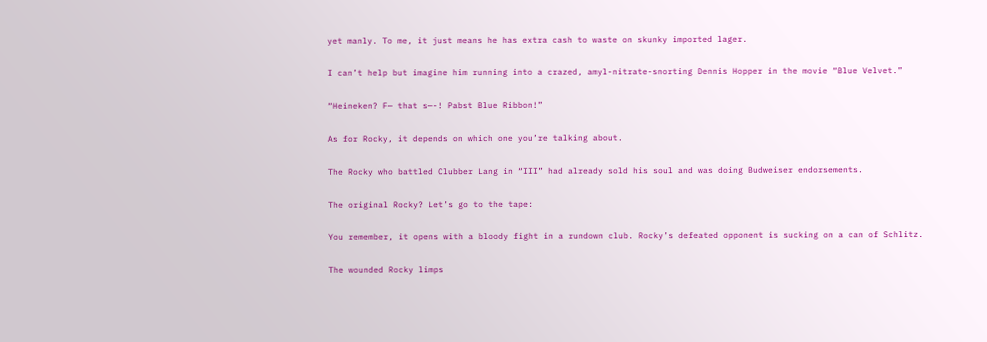yet manly. To me, it just means he has extra cash to waste on skunky imported lager.

I can’t help but imagine him running into a crazed, amyl-nitrate-snorting Dennis Hopper in the movie “Blue Velvet.”

“Heineken? F— that s—-! Pabst Blue Ribbon!”

As for Rocky, it depends on which one you’re talking about.

The Rocky who battled Clubber Lang in “III” had already sold his soul and was doing Budweiser endorsements.

The original Rocky? Let’s go to the tape:

You remember, it opens with a bloody fight in a rundown club. Rocky’s defeated opponent is sucking on a can of Schlitz.

The wounded Rocky limps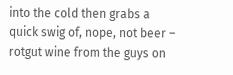into the cold then grabs a quick swig of, nope, not beer – rotgut wine from the guys on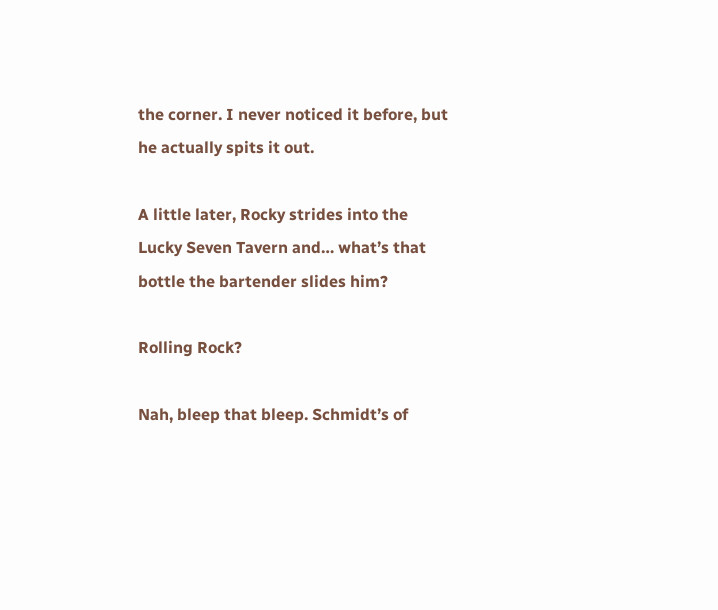the corner. I never noticed it before, but he actually spits it out.

A little later, Rocky strides into the Lucky Seven Tavern and… what’s that bottle the bartender slides him?

Rolling Rock?

Nah, bleep that bleep. Schmidt’s of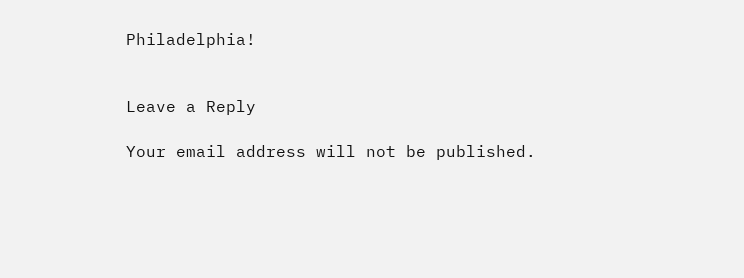Philadelphia!


Leave a Reply

Your email address will not be published.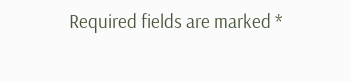Required fields are marked *